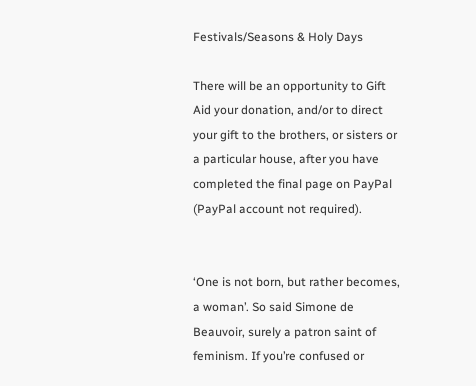Festivals/Seasons & Holy Days

There will be an opportunity to Gift Aid your donation, and/or to direct your gift to the brothers, or sisters or a particular house, after you have completed the final page on PayPal (PayPal account not required).


‘One is not born, but rather becomes, a woman’. So said Simone de Beauvoir, surely a patron saint of
feminism. If you’re confused or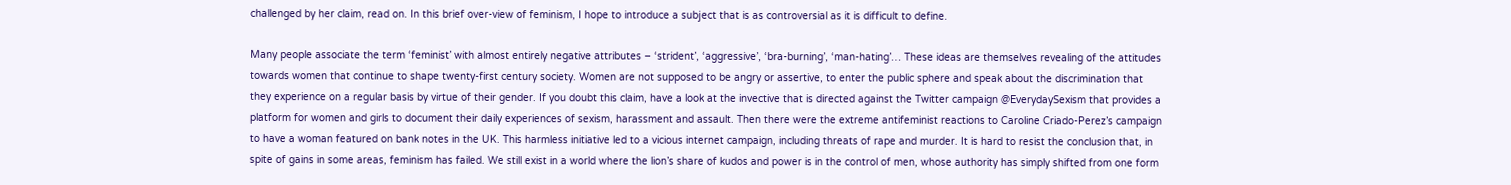challenged by her claim, read on. In this brief over-view of feminism, I hope to introduce a subject that is as controversial as it is difficult to define.

Many people associate the term ‘feminist’ with almost entirely negative attributes – ‘strident’, ‘aggressive’, ‘bra-burning’, ‘man-hating’… These ideas are themselves revealing of the attitudes towards women that continue to shape twenty-first century society. Women are not supposed to be angry or assertive, to enter the public sphere and speak about the discrimination that they experience on a regular basis by virtue of their gender. If you doubt this claim, have a look at the invective that is directed against the Twitter campaign @EverydaySexism that provides a platform for women and girls to document their daily experiences of sexism, harassment and assault. Then there were the extreme antifeminist reactions to Caroline Criado-Perez’s campaign to have a woman featured on bank notes in the UK. This harmless initiative led to a vicious internet campaign, including threats of rape and murder. It is hard to resist the conclusion that, in spite of gains in some areas, feminism has failed. We still exist in a world where the lion’s share of kudos and power is in the control of men, whose authority has simply shifted from one form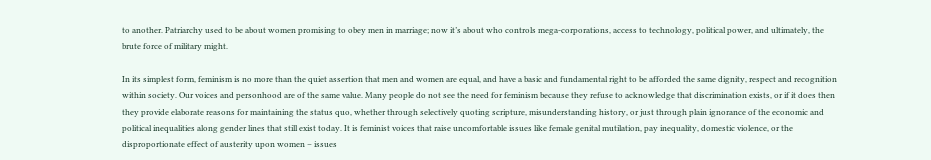to another. Patriarchy used to be about women promising to obey men in marriage; now it’s about who controls mega-corporations, access to technology, political power, and ultimately, the brute force of military might.

In its simplest form, feminism is no more than the quiet assertion that men and women are equal, and have a basic and fundamental right to be afforded the same dignity, respect and recognition within society. Our voices and personhood are of the same value. Many people do not see the need for feminism because they refuse to acknowledge that discrimination exists, or if it does then they provide elaborate reasons for maintaining the status quo, whether through selectively quoting scripture, misunderstanding history, or just through plain ignorance of the economic and political inequalities along gender lines that still exist today. It is feminist voices that raise uncomfortable issues like female genital mutilation, pay inequality, domestic violence, or the disproportionate effect of austerity upon women – issues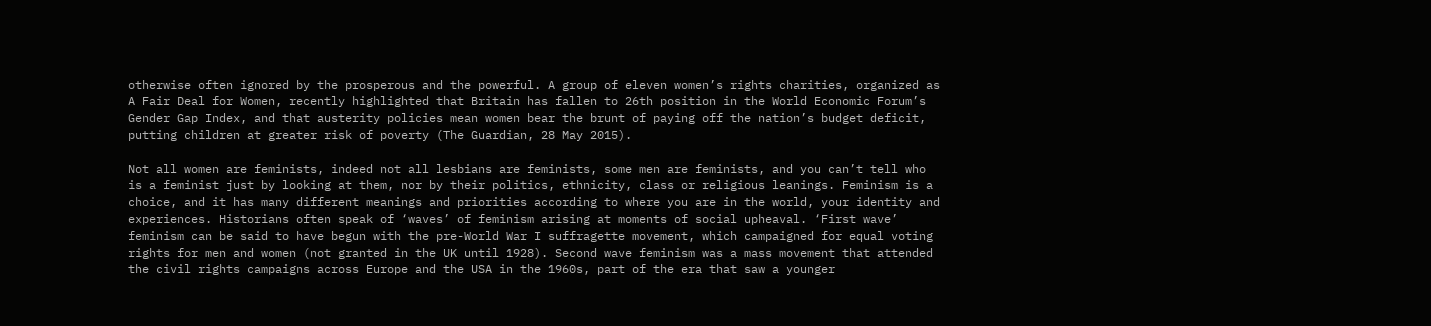otherwise often ignored by the prosperous and the powerful. A group of eleven women’s rights charities, organized as A Fair Deal for Women, recently highlighted that Britain has fallen to 26th position in the World Economic Forum’s Gender Gap Index, and that austerity policies mean women bear the brunt of paying off the nation’s budget deficit, putting children at greater risk of poverty (The Guardian, 28 May 2015).

Not all women are feminists, indeed not all lesbians are feminists, some men are feminists, and you can’t tell who is a feminist just by looking at them, nor by their politics, ethnicity, class or religious leanings. Feminism is a choice, and it has many different meanings and priorities according to where you are in the world, your identity and experiences. Historians often speak of ‘waves’ of feminism arising at moments of social upheaval. ‘First wave’ feminism can be said to have begun with the pre-World War I suffragette movement, which campaigned for equal voting rights for men and women (not granted in the UK until 1928). Second wave feminism was a mass movement that attended the civil rights campaigns across Europe and the USA in the 1960s, part of the era that saw a younger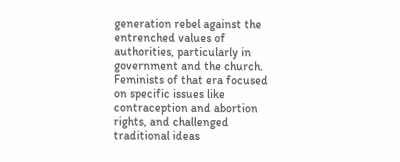generation rebel against the entrenched values of authorities, particularly in government and the church. Feminists of that era focused on specific issues like contraception and abortion rights, and challenged traditional ideas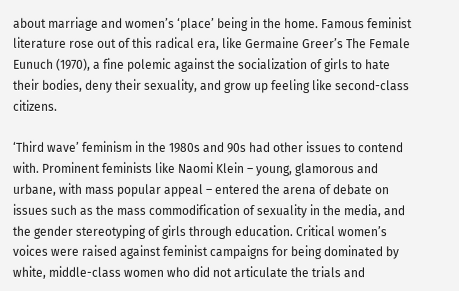about marriage and women’s ‘place’ being in the home. Famous feminist literature rose out of this radical era, like Germaine Greer’s The Female Eunuch (1970), a fine polemic against the socialization of girls to hate their bodies, deny their sexuality, and grow up feeling like second-class citizens.

‘Third wave’ feminism in the 1980s and 90s had other issues to contend with. Prominent feminists like Naomi Klein – young, glamorous and urbane, with mass popular appeal – entered the arena of debate on issues such as the mass commodification of sexuality in the media, and the gender stereotyping of girls through education. Critical women’s voices were raised against feminist campaigns for being dominated by white, middle-class women who did not articulate the trials and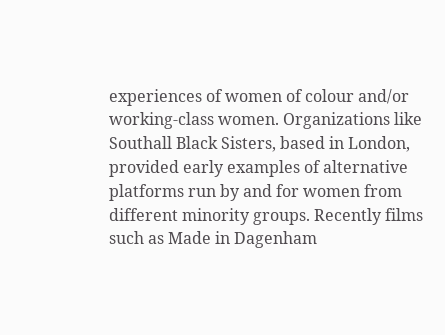experiences of women of colour and/or working-class women. Organizations like Southall Black Sisters, based in London, provided early examples of alternative platforms run by and for women from different minority groups. Recently films such as Made in Dagenham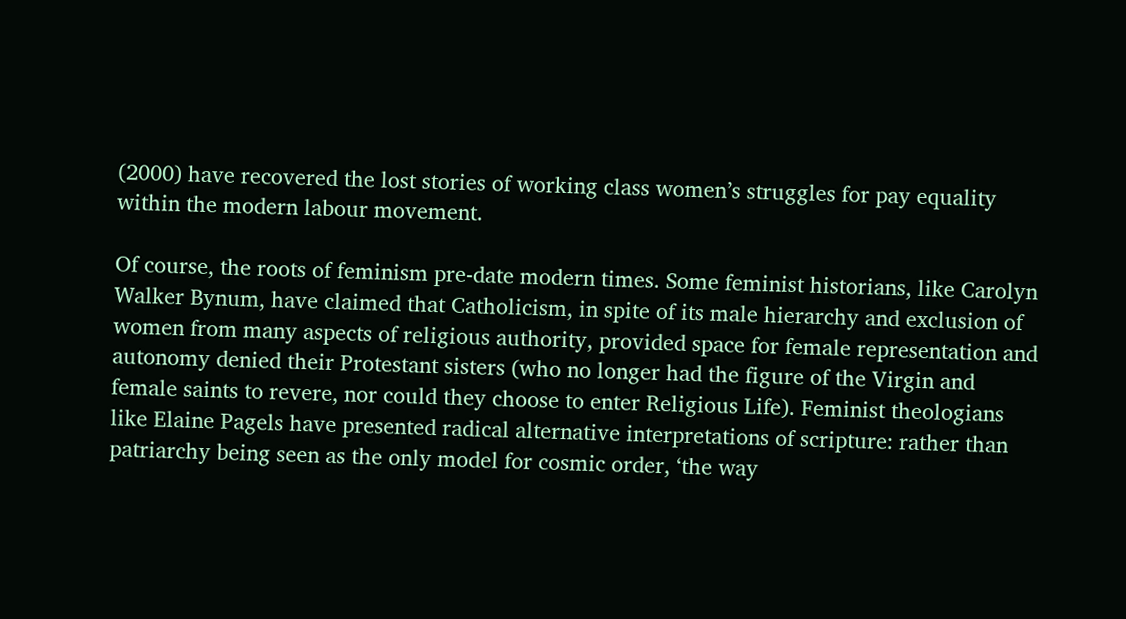(2000) have recovered the lost stories of working class women’s struggles for pay equality within the modern labour movement.

Of course, the roots of feminism pre-date modern times. Some feminist historians, like Carolyn Walker Bynum, have claimed that Catholicism, in spite of its male hierarchy and exclusion of women from many aspects of religious authority, provided space for female representation and autonomy denied their Protestant sisters (who no longer had the figure of the Virgin and female saints to revere, nor could they choose to enter Religious Life). Feminist theologians like Elaine Pagels have presented radical alternative interpretations of scripture: rather than patriarchy being seen as the only model for cosmic order, ‘the way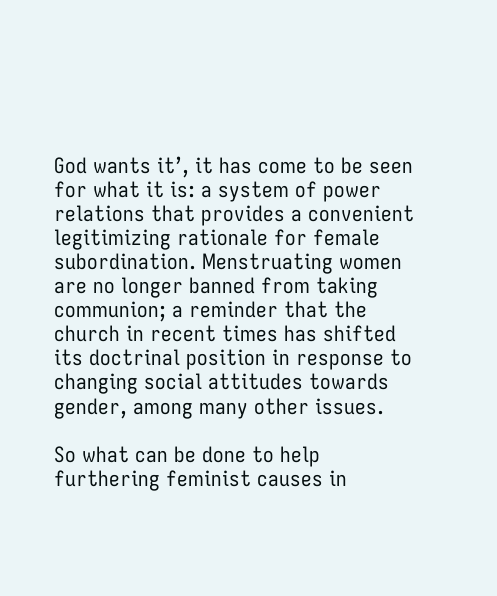God wants it’, it has come to be seen for what it is: a system of power relations that provides a convenient legitimizing rationale for female subordination. Menstruating women are no longer banned from taking communion; a reminder that the church in recent times has shifted its doctrinal position in response to changing social attitudes towards gender, among many other issues.

So what can be done to help furthering feminist causes in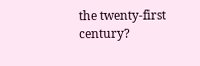the twenty-first century?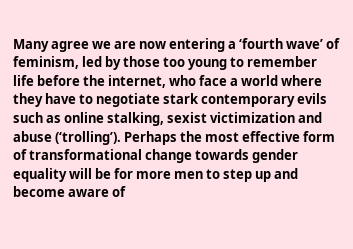Many agree we are now entering a ‘fourth wave’ of feminism, led by those too young to remember life before the internet, who face a world where they have to negotiate stark contemporary evils such as online stalking, sexist victimization and abuse (‘trolling’). Perhaps the most effective form of transformational change towards gender equality will be for more men to step up and become aware of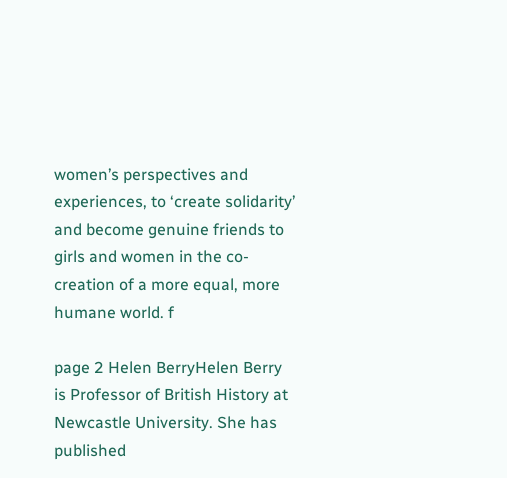women’s perspectives and experiences, to ‘create solidarity’ and become genuine friends to girls and women in the co-creation of a more equal, more humane world. f

page 2 Helen BerryHelen Berry is Professor of British History at Newcastle University. She has published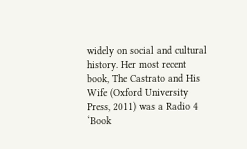widely on social and cultural history. Her most recent book, The Castrato and His Wife (Oxford University Press, 2011) was a Radio 4 ‘Book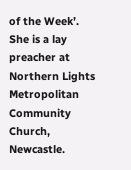of the Week’. She is a lay preacher at Northern Lights Metropolitan Community Church, Newcastle.